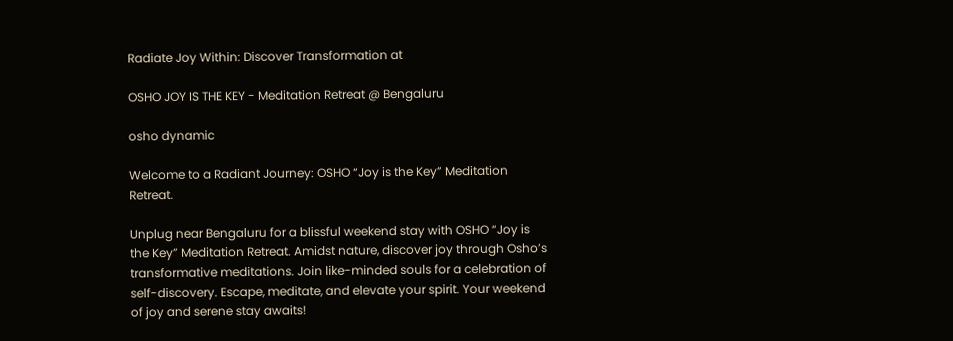Radiate Joy Within: Discover Transformation at

OSHO JOY IS THE KEY - Meditation Retreat @ Bengaluru

osho dynamic

Welcome to a Radiant Journey: OSHO “Joy is the Key” Meditation Retreat.

Unplug near Bengaluru for a blissful weekend stay with OSHO “Joy is the Key” Meditation Retreat. Amidst nature, discover joy through Osho’s transformative meditations. Join like-minded souls for a celebration of self-discovery. Escape, meditate, and elevate your spirit. Your weekend of joy and serene stay awaits!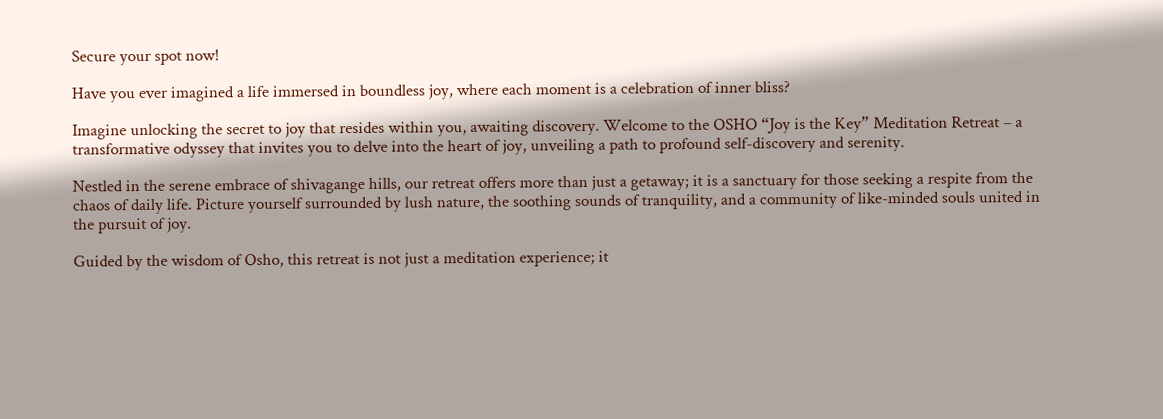Secure your spot now!

Have you ever imagined a life immersed in boundless joy, where each moment is a celebration of inner bliss?

Imagine unlocking the secret to joy that resides within you, awaiting discovery. Welcome to the OSHO “Joy is the Key” Meditation Retreat – a transformative odyssey that invites you to delve into the heart of joy, unveiling a path to profound self-discovery and serenity.

Nestled in the serene embrace of shivagange hills, our retreat offers more than just a getaway; it is a sanctuary for those seeking a respite from the chaos of daily life. Picture yourself surrounded by lush nature, the soothing sounds of tranquility, and a community of like-minded souls united in the pursuit of joy.

Guided by the wisdom of Osho, this retreat is not just a meditation experience; it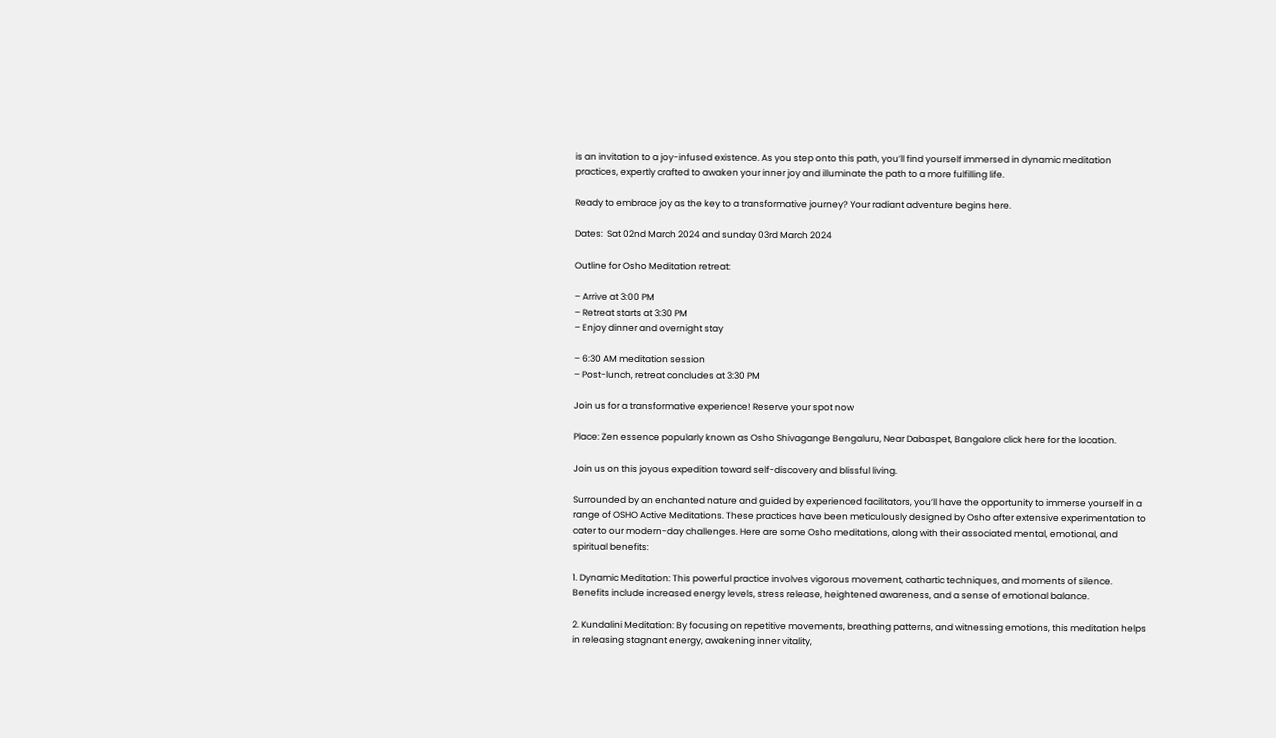is an invitation to a joy-infused existence. As you step onto this path, you’ll find yourself immersed in dynamic meditation practices, expertly crafted to awaken your inner joy and illuminate the path to a more fulfilling life.

Ready to embrace joy as the key to a transformative journey? Your radiant adventure begins here.

Dates:  Sat 02nd March 2024 and sunday 03rd March 2024

Outline for Osho Meditation retreat:

– Arrive at 3:00 PM
– Retreat starts at 3:30 PM
– Enjoy dinner and overnight stay

– 6:30 AM meditation session
– Post-lunch, retreat concludes at 3:30 PM

Join us for a transformative experience! Reserve your spot now

Place: Zen essence popularly known as Osho Shivagange Bengaluru, Near Dabaspet, Bangalore click here for the location.

Join us on this joyous expedition toward self-discovery and blissful living.

Surrounded by an enchanted nature and guided by experienced facilitators, you’ll have the opportunity to immerse yourself in a range of OSHO Active Meditations. These practices have been meticulously designed by Osho after extensive experimentation to cater to our modern-day challenges. Here are some Osho meditations, along with their associated mental, emotional, and spiritual benefits:

1. Dynamic Meditation: This powerful practice involves vigorous movement, cathartic techniques, and moments of silence. Benefits include increased energy levels, stress release, heightened awareness, and a sense of emotional balance.

2. Kundalini Meditation: By focusing on repetitive movements, breathing patterns, and witnessing emotions, this meditation helps in releasing stagnant energy, awakening inner vitality,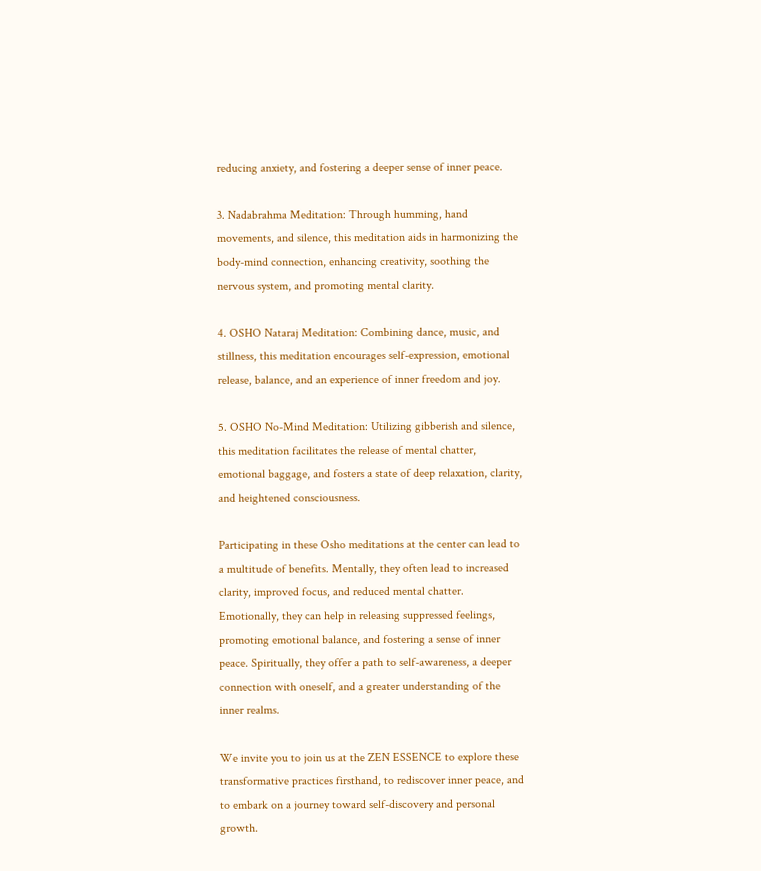reducing anxiety, and fostering a deeper sense of inner peace.

3. Nadabrahma Meditation: Through humming, hand movements, and silence, this meditation aids in harmonizing the body-mind connection, enhancing creativity, soothing the nervous system, and promoting mental clarity.

4. OSHO Nataraj Meditation: Combining dance, music, and stillness, this meditation encourages self-expression, emotional release, balance, and an experience of inner freedom and joy.

5. OSHO No-Mind Meditation: Utilizing gibberish and silence, this meditation facilitates the release of mental chatter, emotional baggage, and fosters a state of deep relaxation, clarity, and heightened consciousness.

Participating in these Osho meditations at the center can lead to a multitude of benefits. Mentally, they often lead to increased clarity, improved focus, and reduced mental chatter. Emotionally, they can help in releasing suppressed feelings, promoting emotional balance, and fostering a sense of inner peace. Spiritually, they offer a path to self-awareness, a deeper connection with oneself, and a greater understanding of the inner realms.

We invite you to join us at the ZEN ESSENCE to explore these transformative practices firsthand, to rediscover inner peace, and to embark on a journey toward self-discovery and personal growth.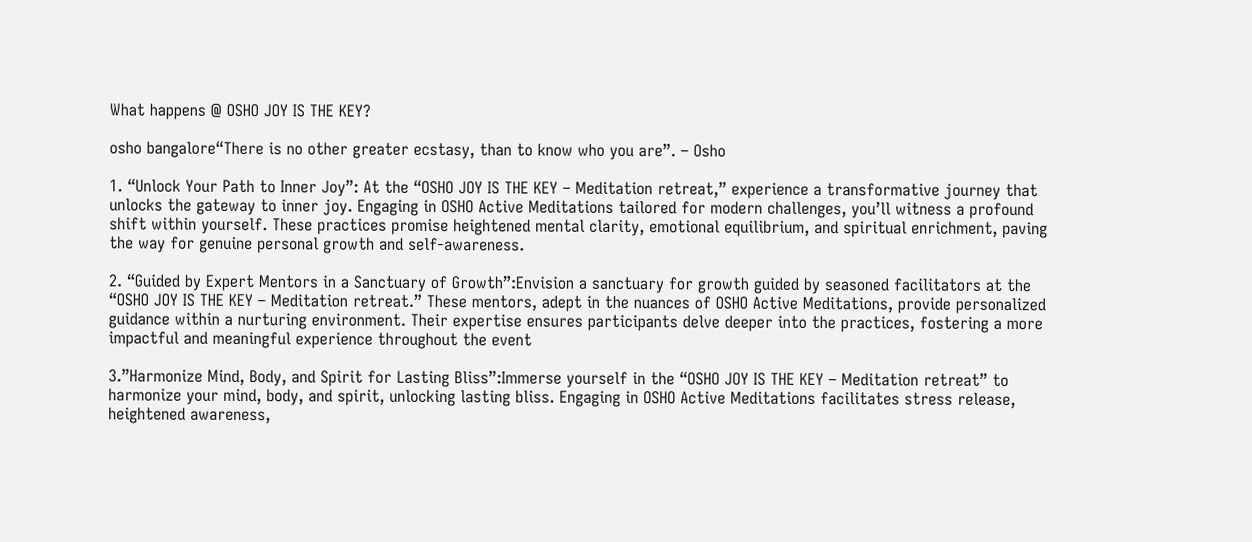What happens @ OSHO JOY IS THE KEY?

osho bangalore“There is no other greater ecstasy, than to know who you are”. – Osho

1. “Unlock Your Path to Inner Joy”: At the “OSHO JOY IS THE KEY – Meditation retreat,” experience a transformative journey that unlocks the gateway to inner joy. Engaging in OSHO Active Meditations tailored for modern challenges, you’ll witness a profound shift within yourself. These practices promise heightened mental clarity, emotional equilibrium, and spiritual enrichment, paving the way for genuine personal growth and self-awareness.

2. “Guided by Expert Mentors in a Sanctuary of Growth”:Envision a sanctuary for growth guided by seasoned facilitators at the “OSHO JOY IS THE KEY – Meditation retreat.” These mentors, adept in the nuances of OSHO Active Meditations, provide personalized guidance within a nurturing environment. Their expertise ensures participants delve deeper into the practices, fostering a more impactful and meaningful experience throughout the event

3.”Harmonize Mind, Body, and Spirit for Lasting Bliss”:Immerse yourself in the “OSHO JOY IS THE KEY – Meditation retreat” to harmonize your mind, body, and spirit, unlocking lasting bliss. Engaging in OSHO Active Meditations facilitates stress release, heightened awareness,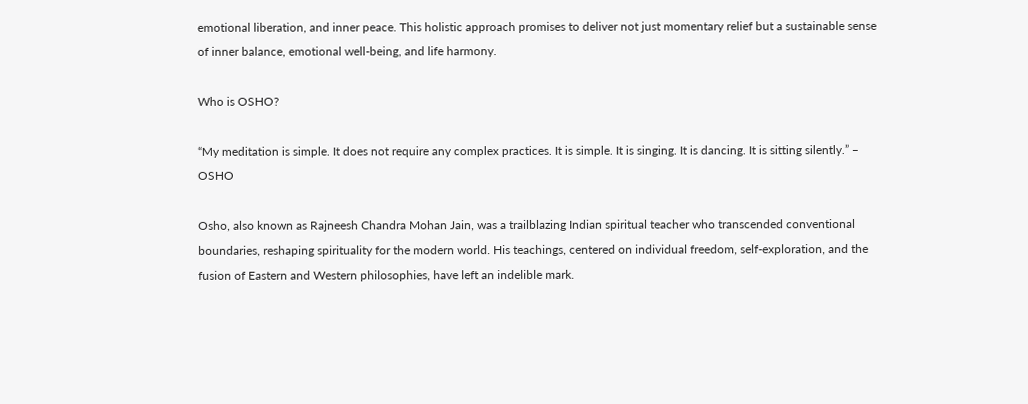emotional liberation, and inner peace. This holistic approach promises to deliver not just momentary relief but a sustainable sense of inner balance, emotional well-being, and life harmony.

Who is OSHO?

“My meditation is simple. It does not require any complex practices. It is simple. It is singing. It is dancing. It is sitting silently.” – OSHO

Osho, also known as Rajneesh Chandra Mohan Jain, was a trailblazing Indian spiritual teacher who transcended conventional boundaries, reshaping spirituality for the modern world. His teachings, centered on individual freedom, self-exploration, and the fusion of Eastern and Western philosophies, have left an indelible mark.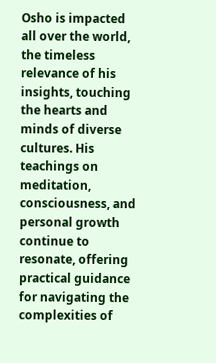Osho is impacted all over the world, the timeless relevance of his insights, touching the hearts and minds of diverse cultures. His teachings on meditation, consciousness, and personal growth continue to resonate, offering practical guidance for navigating the complexities of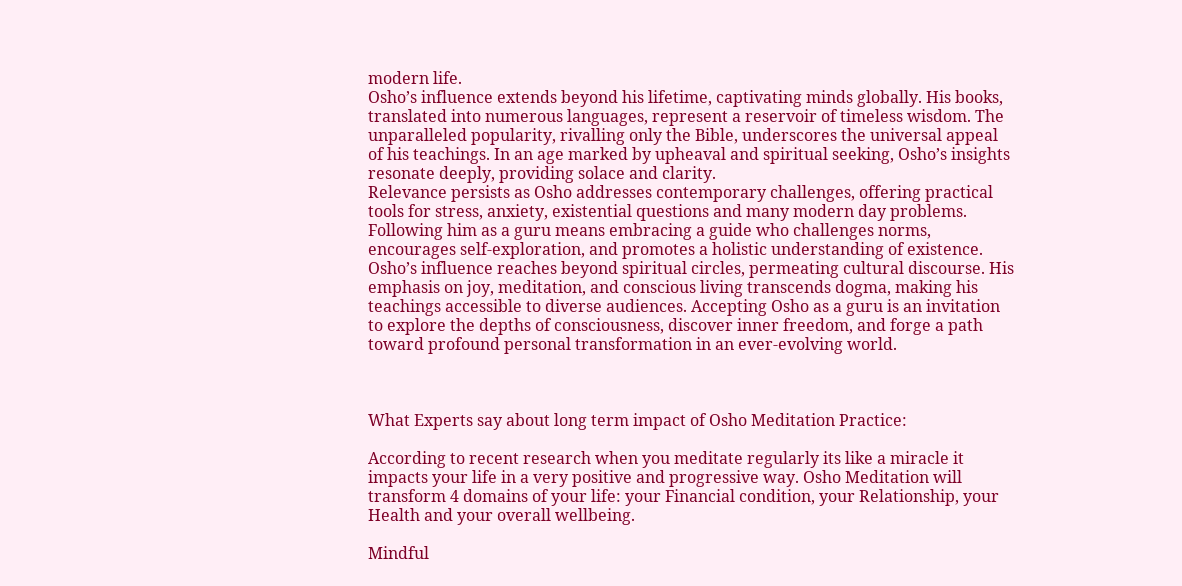modern life.
Osho’s influence extends beyond his lifetime, captivating minds globally. His books, translated into numerous languages, represent a reservoir of timeless wisdom. The unparalleled popularity, rivalling only the Bible, underscores the universal appeal of his teachings. In an age marked by upheaval and spiritual seeking, Osho’s insights resonate deeply, providing solace and clarity.
Relevance persists as Osho addresses contemporary challenges, offering practical tools for stress, anxiety, existential questions and many modern day problems. Following him as a guru means embracing a guide who challenges norms, encourages self-exploration, and promotes a holistic understanding of existence.
Osho’s influence reaches beyond spiritual circles, permeating cultural discourse. His emphasis on joy, meditation, and conscious living transcends dogma, making his teachings accessible to diverse audiences. Accepting Osho as a guru is an invitation to explore the depths of consciousness, discover inner freedom, and forge a path toward profound personal transformation in an ever-evolving world.



What Experts say about long term impact of Osho Meditation Practice:

According to recent research when you meditate regularly its like a miracle it impacts your life in a very positive and progressive way. Osho Meditation will transform 4 domains of your life: your Financial condition, your Relationship, your Health and your overall wellbeing.

Mindful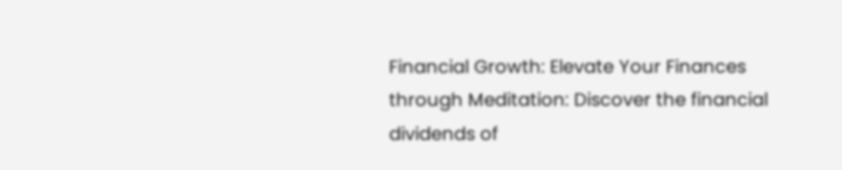Financial Growth: Elevate Your Finances through Meditation: Discover the financial dividends of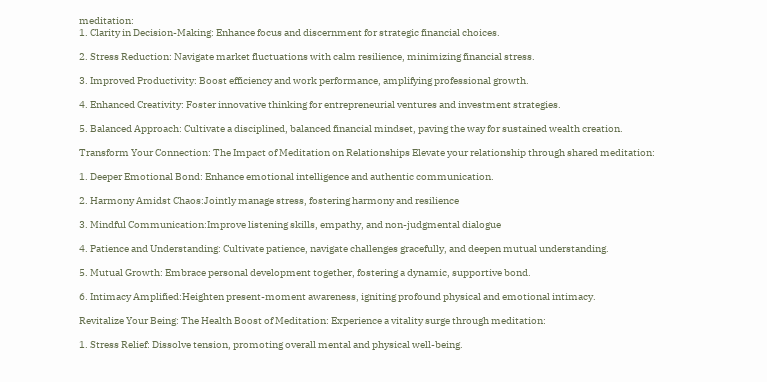meditation:
1. Clarity in Decision-Making: Enhance focus and discernment for strategic financial choices.

2. Stress Reduction: Navigate market fluctuations with calm resilience, minimizing financial stress.

3. Improved Productivity: Boost efficiency and work performance, amplifying professional growth.

4. Enhanced Creativity: Foster innovative thinking for entrepreneurial ventures and investment strategies.

5. Balanced Approach: Cultivate a disciplined, balanced financial mindset, paving the way for sustained wealth creation.

Transform Your Connection: The Impact of Meditation on Relationships Elevate your relationship through shared meditation:

1. Deeper Emotional Bond: Enhance emotional intelligence and authentic communication.

2. Harmony Amidst Chaos:Jointly manage stress, fostering harmony and resilience

3. Mindful Communication:Improve listening skills, empathy, and non-judgmental dialogue

4. Patience and Understanding: Cultivate patience, navigate challenges gracefully, and deepen mutual understanding.

5. Mutual Growth: Embrace personal development together, fostering a dynamic, supportive bond.

6. Intimacy Amplified:Heighten present-moment awareness, igniting profound physical and emotional intimacy.

Revitalize Your Being: The Health Boost of Meditation: Experience a vitality surge through meditation:

1. Stress Relief: Dissolve tension, promoting overall mental and physical well-being.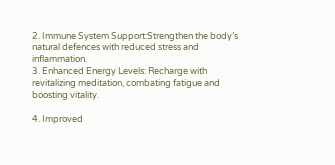2. Immune System Support:Strengthen the body’s natural defences with reduced stress and inflammation.
3. Enhanced Energy Levels: Recharge with revitalizing meditation, combating fatigue and boosting vitality.

4. Improved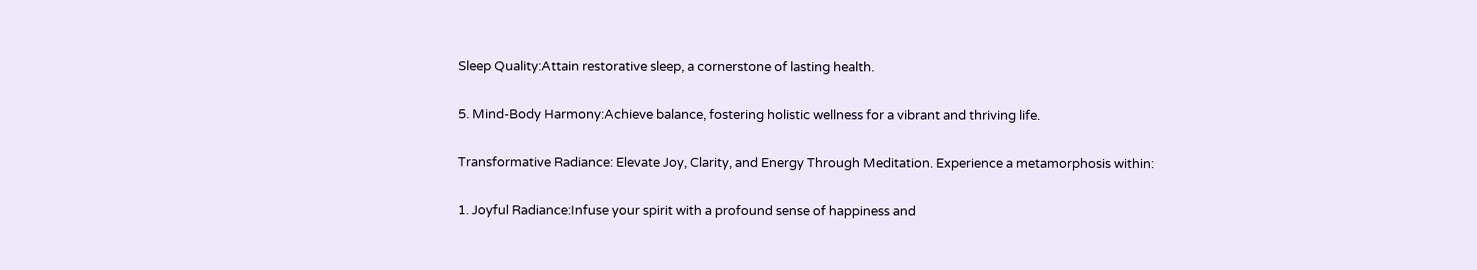Sleep Quality:Attain restorative sleep, a cornerstone of lasting health.

5. Mind-Body Harmony:Achieve balance, fostering holistic wellness for a vibrant and thriving life.

Transformative Radiance: Elevate Joy, Clarity, and Energy Through Meditation. Experience a metamorphosis within:

1. Joyful Radiance:Infuse your spirit with a profound sense of happiness and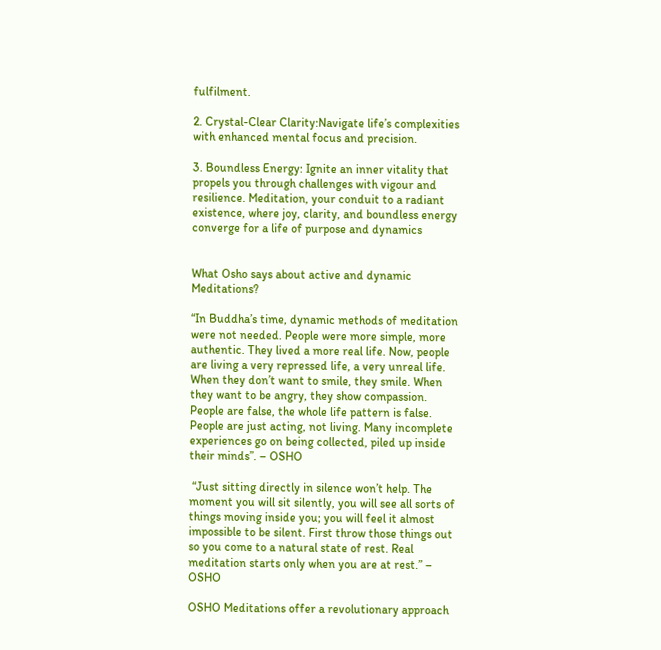fulfilment.

2. Crystal-Clear Clarity:Navigate life’s complexities with enhanced mental focus and precision.

3. Boundless Energy: Ignite an inner vitality that propels you through challenges with vigour and resilience. Meditation, your conduit to a radiant existence, where joy, clarity, and boundless energy converge for a life of purpose and dynamics


What Osho says about active and dynamic Meditations?

“In Buddha’s time, dynamic methods of meditation were not needed. People were more simple, more authentic. They lived a more real life. Now, people are living a very repressed life, a very unreal life. When they don’t want to smile, they smile. When they want to be angry, they show compassion. People are false, the whole life pattern is false. People are just acting, not living. Many incomplete experiences go on being collected, piled up inside their minds”. – OSHO

 “Just sitting directly in silence won’t help. The moment you will sit silently, you will see all sorts of things moving inside you; you will feel it almost impossible to be silent. First throw those things out so you come to a natural state of rest. Real meditation starts only when you are at rest.” – OSHO

OSHO Meditations offer a revolutionary approach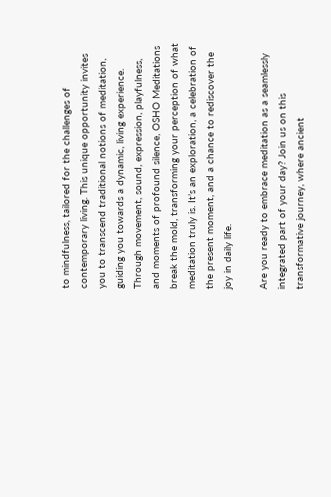to mindfulness, tailored for the challenges of contemporary living. This unique opportunity invites you to transcend traditional notions of meditation, guiding you towards a dynamic, living experience. Through movement, sound, expression, playfulness, and moments of profound silence, OSHO Meditations break the mold, transforming your perception of what meditation truly is. It’s an exploration, a celebration of the present moment, and a chance to rediscover the joy in daily life.

Are you ready to embrace meditation as a seamlessly integrated part of your day? Join us on this transformative journey, where ancient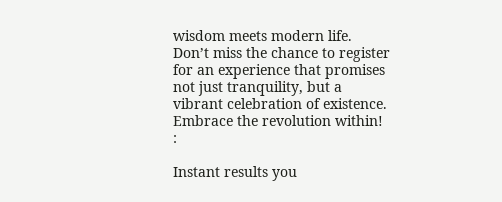wisdom meets modern life. Don’t miss the chance to register for an experience that promises not just tranquility, but a vibrant celebration of existence. Embrace the revolution within!  :

Instant results you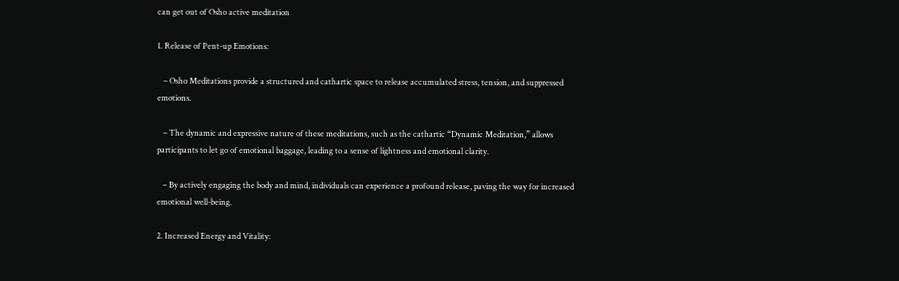can get out of Osho active meditation

1. Release of Pent-up Emotions:

   – Osho Meditations provide a structured and cathartic space to release accumulated stress, tension, and suppressed emotions.

   – The dynamic and expressive nature of these meditations, such as the cathartic “Dynamic Meditation,” allows participants to let go of emotional baggage, leading to a sense of lightness and emotional clarity.

   – By actively engaging the body and mind, individuals can experience a profound release, paving the way for increased emotional well-being.

2. Increased Energy and Vitality: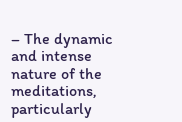– The dynamic and intense nature of the meditations, particularly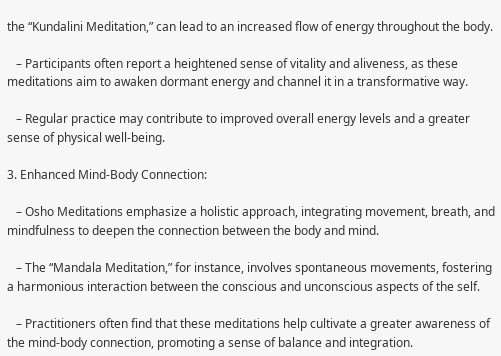the “Kundalini Meditation,” can lead to an increased flow of energy throughout the body.

   – Participants often report a heightened sense of vitality and aliveness, as these meditations aim to awaken dormant energy and channel it in a transformative way.

   – Regular practice may contribute to improved overall energy levels and a greater sense of physical well-being.

3. Enhanced Mind-Body Connection:

   – Osho Meditations emphasize a holistic approach, integrating movement, breath, and mindfulness to deepen the connection between the body and mind.

   – The “Mandala Meditation,” for instance, involves spontaneous movements, fostering a harmonious interaction between the conscious and unconscious aspects of the self.

   – Practitioners often find that these meditations help cultivate a greater awareness of the mind-body connection, promoting a sense of balance and integration.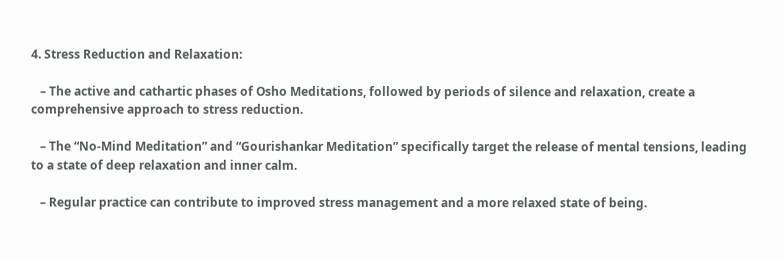4. Stress Reduction and Relaxation:

   – The active and cathartic phases of Osho Meditations, followed by periods of silence and relaxation, create a comprehensive approach to stress reduction.

   – The “No-Mind Meditation” and “Gourishankar Meditation” specifically target the release of mental tensions, leading to a state of deep relaxation and inner calm.

   – Regular practice can contribute to improved stress management and a more relaxed state of being.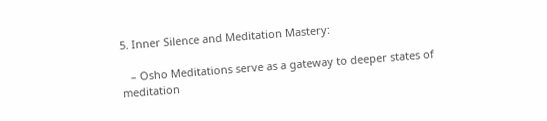5. Inner Silence and Meditation Mastery:

   – Osho Meditations serve as a gateway to deeper states of meditation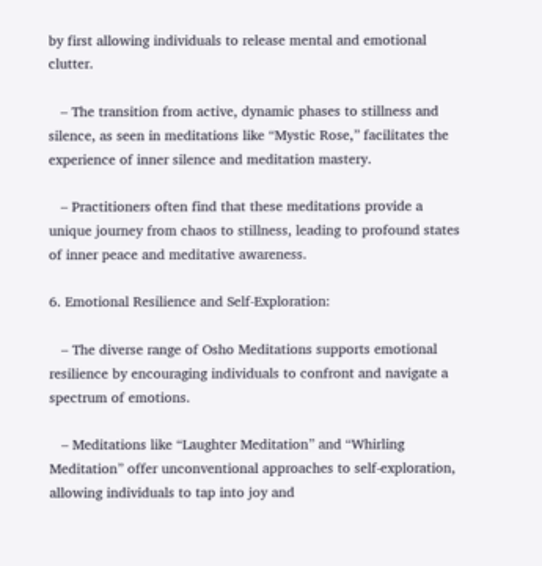by first allowing individuals to release mental and emotional clutter.

   – The transition from active, dynamic phases to stillness and silence, as seen in meditations like “Mystic Rose,” facilitates the experience of inner silence and meditation mastery.

   – Practitioners often find that these meditations provide a unique journey from chaos to stillness, leading to profound states of inner peace and meditative awareness.

6. Emotional Resilience and Self-Exploration:

   – The diverse range of Osho Meditations supports emotional resilience by encouraging individuals to confront and navigate a spectrum of emotions.

   – Meditations like “Laughter Meditation” and “Whirling Meditation” offer unconventional approaches to self-exploration, allowing individuals to tap into joy and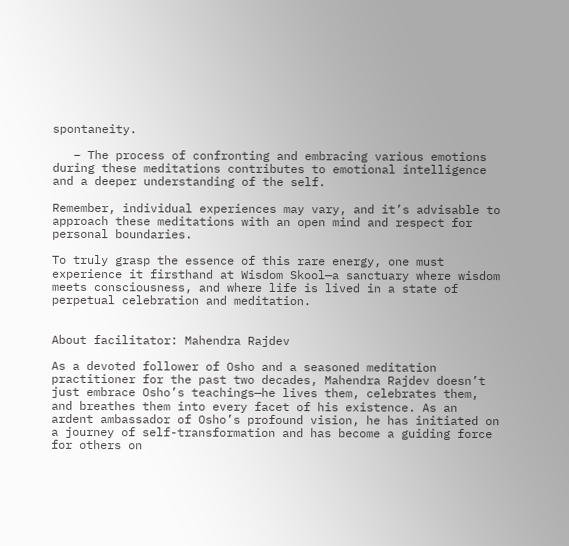spontaneity.

   – The process of confronting and embracing various emotions during these meditations contributes to emotional intelligence and a deeper understanding of the self.

Remember, individual experiences may vary, and it’s advisable to approach these meditations with an open mind and respect for personal boundaries.

To truly grasp the essence of this rare energy, one must experience it firsthand at Wisdom Skool—a sanctuary where wisdom meets consciousness, and where life is lived in a state of perpetual celebration and meditation.


About facilitator: Mahendra Rajdev

As a devoted follower of Osho and a seasoned meditation practitioner for the past two decades, Mahendra Rajdev doesn’t just embrace Osho’s teachings—he lives them, celebrates them, and breathes them into every facet of his existence. As an ardent ambassador of Osho’s profound vision, he has initiated on a journey of self-transformation and has become a guiding force for others on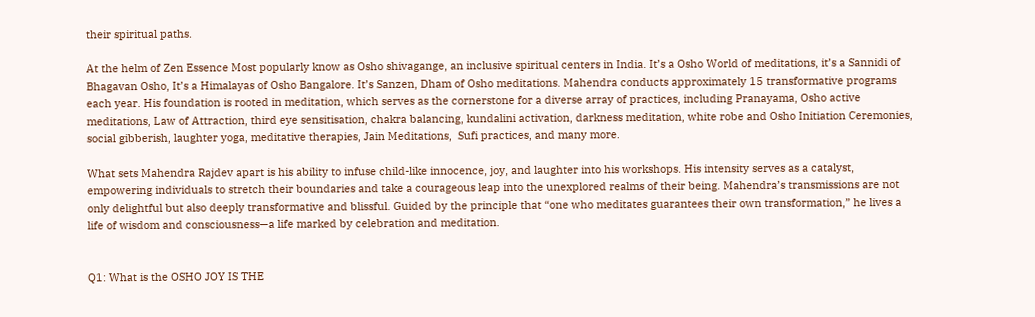their spiritual paths.

At the helm of Zen Essence Most popularly know as Osho shivagange, an inclusive spiritual centers in India. It’s a Osho World of meditations, it’s a Sannidi of Bhagavan Osho, It’s a Himalayas of Osho Bangalore. It’s Sanzen, Dham of Osho meditations. Mahendra conducts approximately 15 transformative programs each year. His foundation is rooted in meditation, which serves as the cornerstone for a diverse array of practices, including Pranayama, Osho active meditations, Law of Attraction, third eye sensitisation, chakra balancing, kundalini activation, darkness meditation, white robe and Osho Initiation Ceremonies, social gibberish, laughter yoga, meditative therapies, Jain Meditations,  Sufi practices, and many more.

What sets Mahendra Rajdev apart is his ability to infuse child-like innocence, joy, and laughter into his workshops. His intensity serves as a catalyst, empowering individuals to stretch their boundaries and take a courageous leap into the unexplored realms of their being. Mahendra’s transmissions are not only delightful but also deeply transformative and blissful. Guided by the principle that “one who meditates guarantees their own transformation,” he lives a life of wisdom and consciousness—a life marked by celebration and meditation.


Q1: What is the OSHO JOY IS THE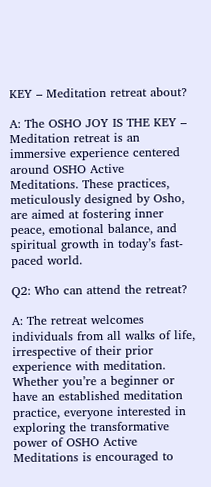KEY – Meditation retreat about?

A: The OSHO JOY IS THE KEY – Meditation retreat is an immersive experience centered around OSHO Active Meditations. These practices, meticulously designed by Osho, are aimed at fostering inner peace, emotional balance, and spiritual growth in today’s fast-paced world.

Q2: Who can attend the retreat?

A: The retreat welcomes individuals from all walks of life, irrespective of their prior experience with meditation. Whether you’re a beginner or have an established meditation practice, everyone interested in exploring the transformative power of OSHO Active Meditations is encouraged to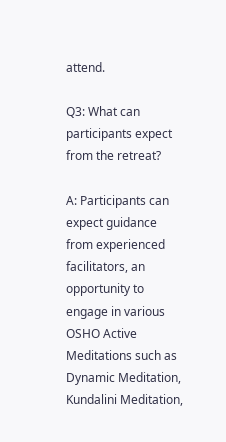attend.

Q3: What can participants expect from the retreat?

A: Participants can expect guidance from experienced facilitators, an opportunity to engage in various OSHO Active Meditations such as Dynamic Meditation, Kundalini Meditation,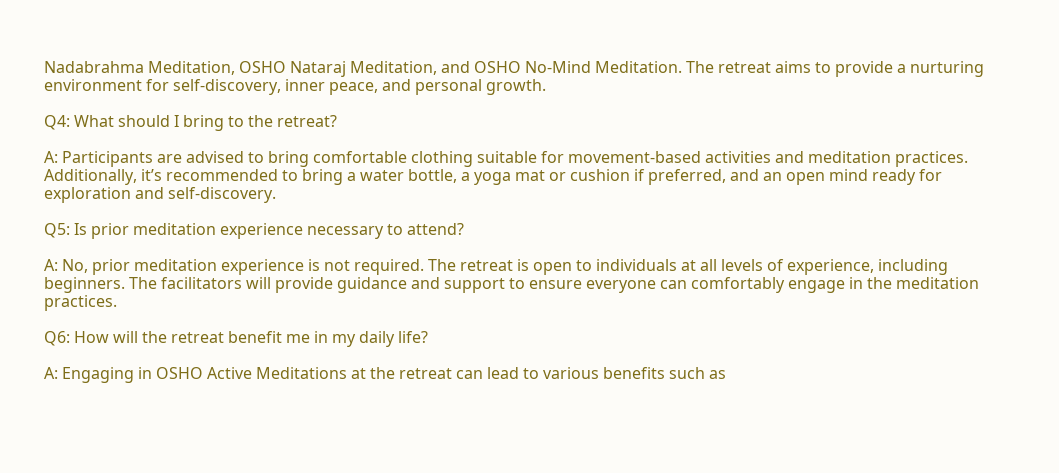Nadabrahma Meditation, OSHO Nataraj Meditation, and OSHO No-Mind Meditation. The retreat aims to provide a nurturing environment for self-discovery, inner peace, and personal growth.

Q4: What should I bring to the retreat?

A: Participants are advised to bring comfortable clothing suitable for movement-based activities and meditation practices. Additionally, it’s recommended to bring a water bottle, a yoga mat or cushion if preferred, and an open mind ready for exploration and self-discovery.

Q5: Is prior meditation experience necessary to attend?

A: No, prior meditation experience is not required. The retreat is open to individuals at all levels of experience, including beginners. The facilitators will provide guidance and support to ensure everyone can comfortably engage in the meditation practices.

Q6: How will the retreat benefit me in my daily life?

A: Engaging in OSHO Active Meditations at the retreat can lead to various benefits such as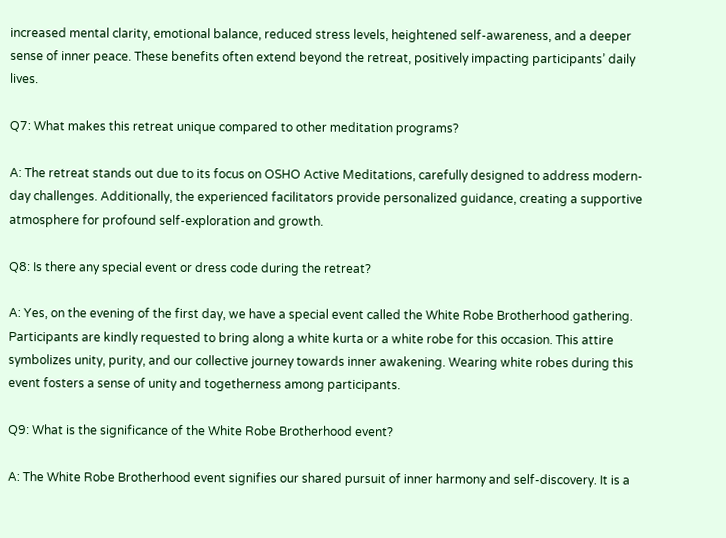increased mental clarity, emotional balance, reduced stress levels, heightened self-awareness, and a deeper sense of inner peace. These benefits often extend beyond the retreat, positively impacting participants’ daily lives.

Q7: What makes this retreat unique compared to other meditation programs?

A: The retreat stands out due to its focus on OSHO Active Meditations, carefully designed to address modern-day challenges. Additionally, the experienced facilitators provide personalized guidance, creating a supportive atmosphere for profound self-exploration and growth.

Q8: Is there any special event or dress code during the retreat?

A: Yes, on the evening of the first day, we have a special event called the White Robe Brotherhood gathering. Participants are kindly requested to bring along a white kurta or a white robe for this occasion. This attire symbolizes unity, purity, and our collective journey towards inner awakening. Wearing white robes during this event fosters a sense of unity and togetherness among participants.

Q9: What is the significance of the White Robe Brotherhood event?

A: The White Robe Brotherhood event signifies our shared pursuit of inner harmony and self-discovery. It is a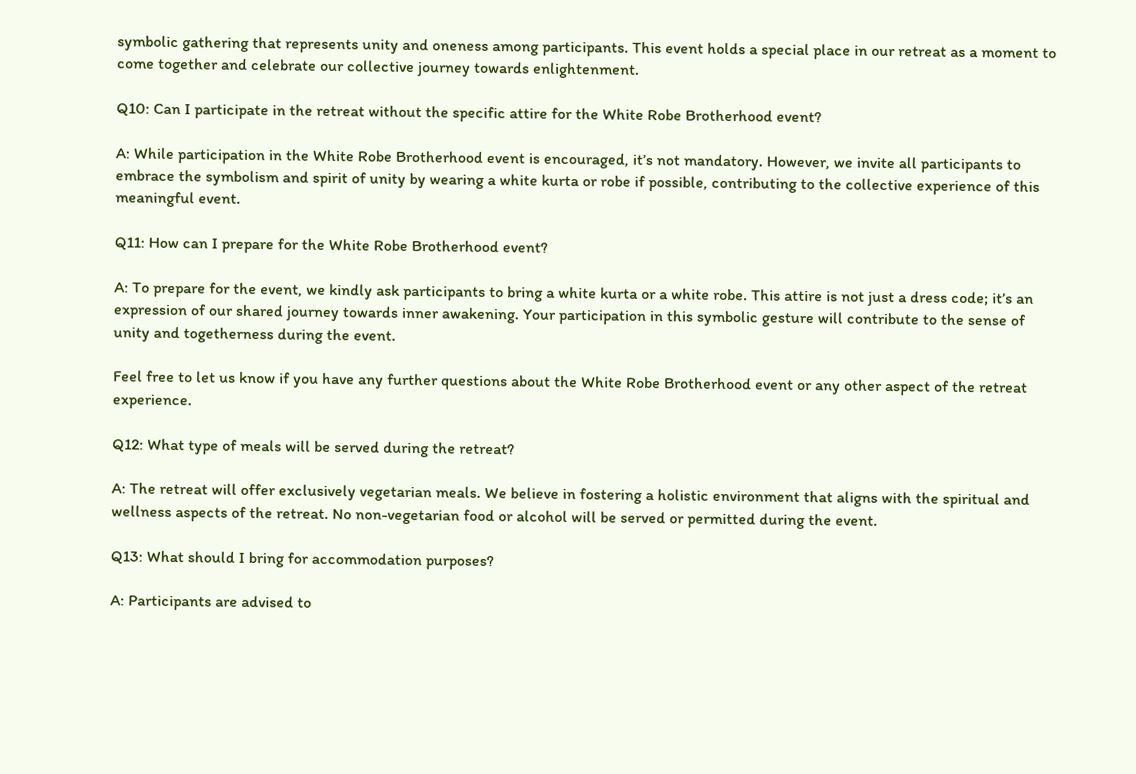symbolic gathering that represents unity and oneness among participants. This event holds a special place in our retreat as a moment to come together and celebrate our collective journey towards enlightenment.

Q10: Can I participate in the retreat without the specific attire for the White Robe Brotherhood event?

A: While participation in the White Robe Brotherhood event is encouraged, it’s not mandatory. However, we invite all participants to embrace the symbolism and spirit of unity by wearing a white kurta or robe if possible, contributing to the collective experience of this meaningful event.

Q11: How can I prepare for the White Robe Brotherhood event?

A: To prepare for the event, we kindly ask participants to bring a white kurta or a white robe. This attire is not just a dress code; it’s an expression of our shared journey towards inner awakening. Your participation in this symbolic gesture will contribute to the sense of unity and togetherness during the event.

Feel free to let us know if you have any further questions about the White Robe Brotherhood event or any other aspect of the retreat experience.

Q12: What type of meals will be served during the retreat?

A: The retreat will offer exclusively vegetarian meals. We believe in fostering a holistic environment that aligns with the spiritual and wellness aspects of the retreat. No non-vegetarian food or alcohol will be served or permitted during the event.

Q13: What should I bring for accommodation purposes?

A: Participants are advised to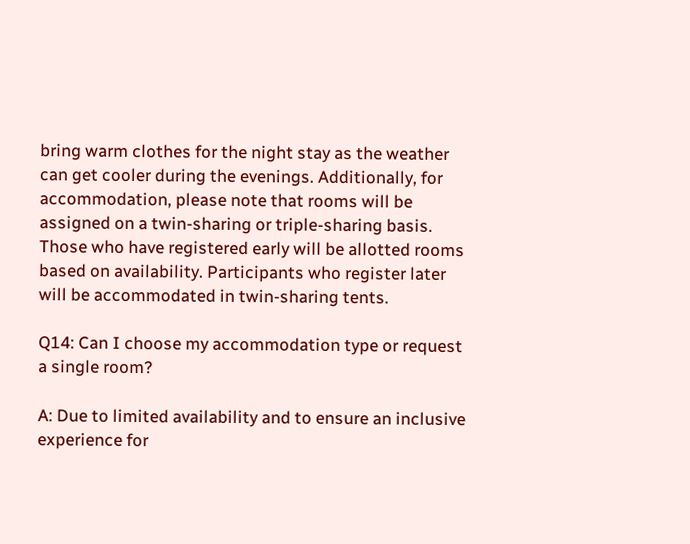bring warm clothes for the night stay as the weather can get cooler during the evenings. Additionally, for accommodation, please note that rooms will be assigned on a twin-sharing or triple-sharing basis. Those who have registered early will be allotted rooms based on availability. Participants who register later will be accommodated in twin-sharing tents.

Q14: Can I choose my accommodation type or request a single room?

A: Due to limited availability and to ensure an inclusive experience for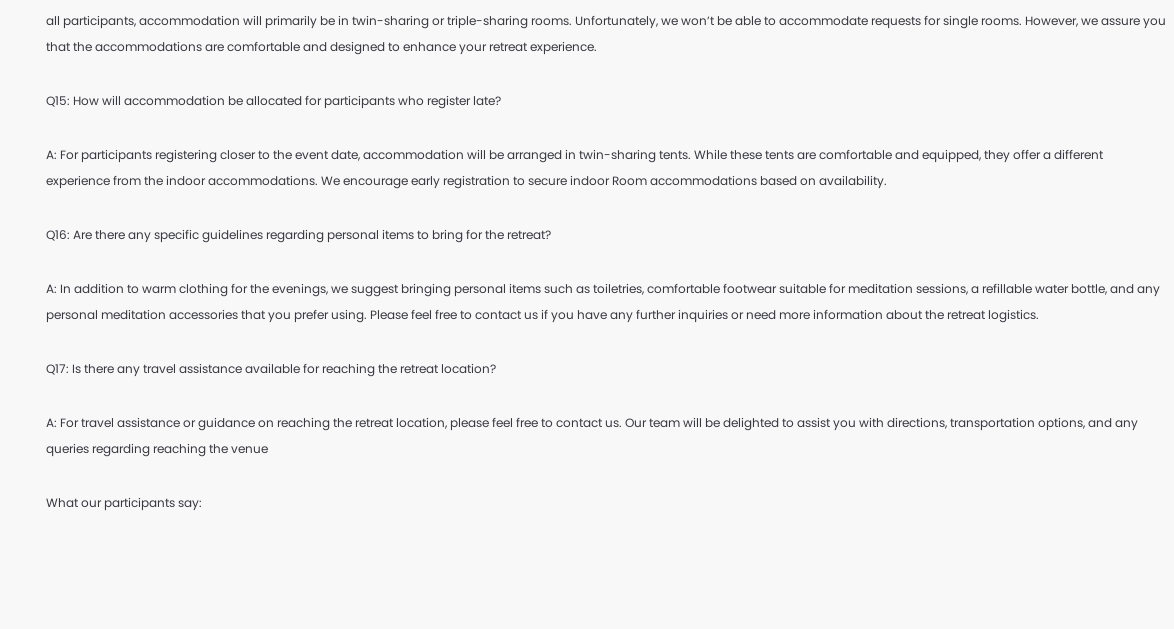all participants, accommodation will primarily be in twin-sharing or triple-sharing rooms. Unfortunately, we won’t be able to accommodate requests for single rooms. However, we assure you that the accommodations are comfortable and designed to enhance your retreat experience.

Q15: How will accommodation be allocated for participants who register late?

A: For participants registering closer to the event date, accommodation will be arranged in twin-sharing tents. While these tents are comfortable and equipped, they offer a different experience from the indoor accommodations. We encourage early registration to secure indoor Room accommodations based on availability.

Q16: Are there any specific guidelines regarding personal items to bring for the retreat?

A: In addition to warm clothing for the evenings, we suggest bringing personal items such as toiletries, comfortable footwear suitable for meditation sessions, a refillable water bottle, and any personal meditation accessories that you prefer using. Please feel free to contact us if you have any further inquiries or need more information about the retreat logistics.

Q17: Is there any travel assistance available for reaching the retreat location?

A: For travel assistance or guidance on reaching the retreat location, please feel free to contact us. Our team will be delighted to assist you with directions, transportation options, and any queries regarding reaching the venue

What our participants say: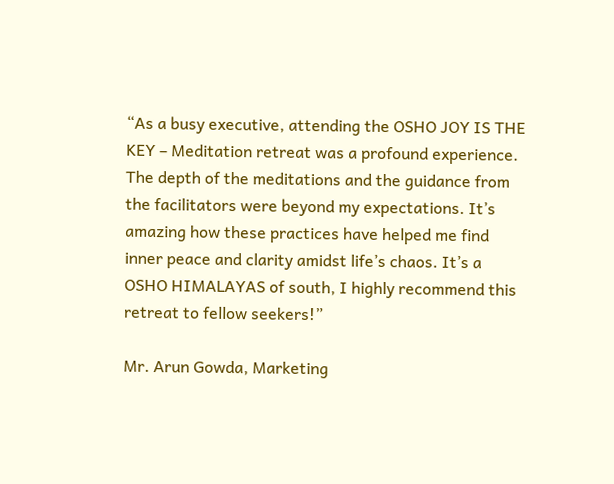“As a busy executive, attending the OSHO JOY IS THE KEY – Meditation retreat was a profound experience. The depth of the meditations and the guidance from the facilitators were beyond my expectations. It’s amazing how these practices have helped me find inner peace and clarity amidst life’s chaos. It’s a OSHO HIMALAYAS of south, I highly recommend this retreat to fellow seekers!”

Mr. Arun Gowda, Marketing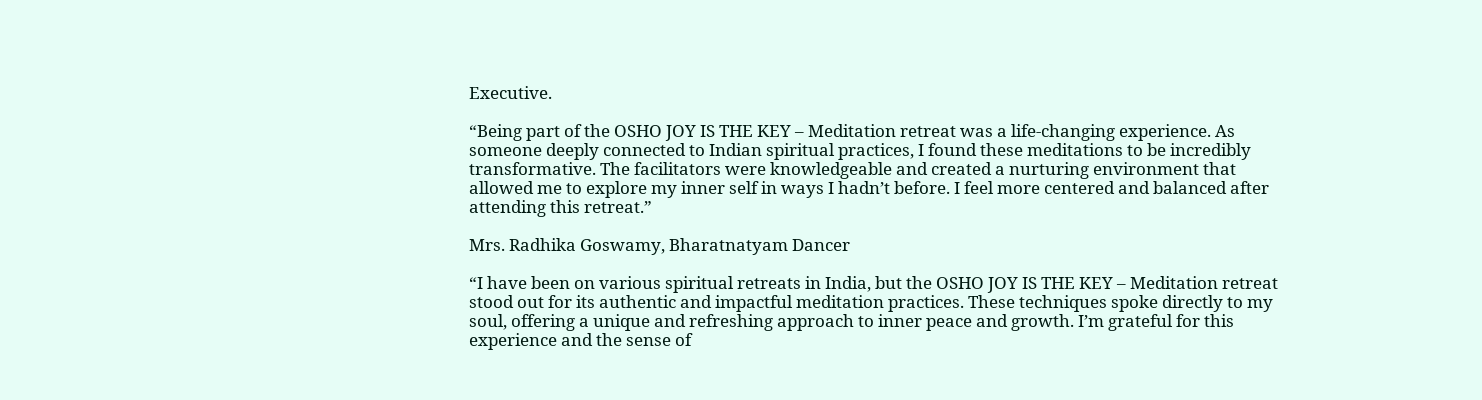Executive.

“Being part of the OSHO JOY IS THE KEY – Meditation retreat was a life-changing experience. As someone deeply connected to Indian spiritual practices, I found these meditations to be incredibly transformative. The facilitators were knowledgeable and created a nurturing environment that allowed me to explore my inner self in ways I hadn’t before. I feel more centered and balanced after attending this retreat.”

Mrs. Radhika Goswamy, Bharatnatyam Dancer

“I have been on various spiritual retreats in India, but the OSHO JOY IS THE KEY – Meditation retreat stood out for its authentic and impactful meditation practices. These techniques spoke directly to my soul, offering a unique and refreshing approach to inner peace and growth. I’m grateful for this experience and the sense of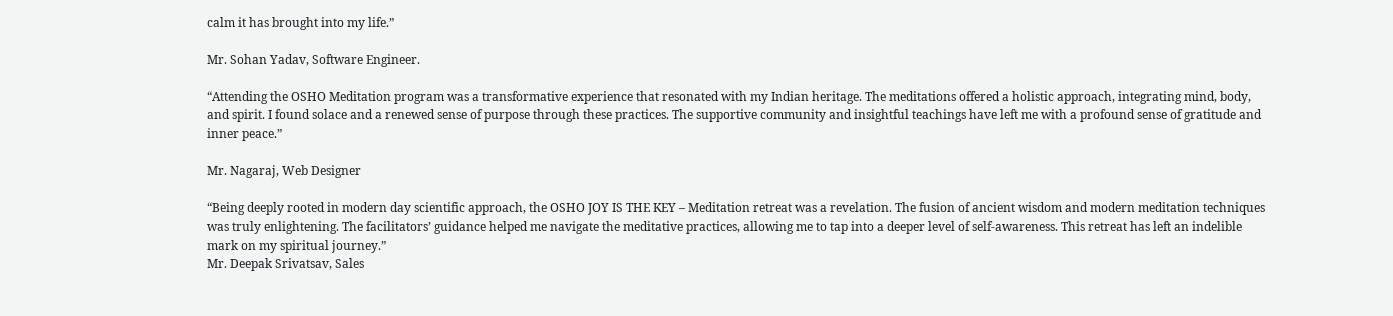calm it has brought into my life.”

Mr. Sohan Yadav, Software Engineer.

“Attending the OSHO Meditation program was a transformative experience that resonated with my Indian heritage. The meditations offered a holistic approach, integrating mind, body, and spirit. I found solace and a renewed sense of purpose through these practices. The supportive community and insightful teachings have left me with a profound sense of gratitude and inner peace.”

Mr. Nagaraj, Web Designer

“Being deeply rooted in modern day scientific approach, the OSHO JOY IS THE KEY – Meditation retreat was a revelation. The fusion of ancient wisdom and modern meditation techniques was truly enlightening. The facilitators’ guidance helped me navigate the meditative practices, allowing me to tap into a deeper level of self-awareness. This retreat has left an indelible mark on my spiritual journey.”
Mr. Deepak Srivatsav, Sales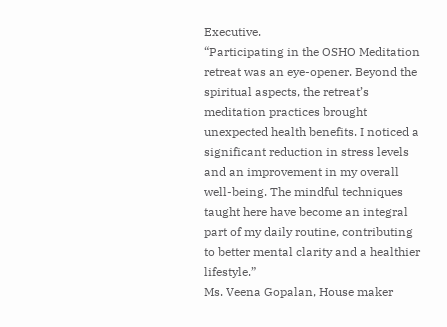Executive.
“Participating in the OSHO Meditation retreat was an eye-opener. Beyond the spiritual aspects, the retreat’s meditation practices brought unexpected health benefits. I noticed a significant reduction in stress levels and an improvement in my overall well-being. The mindful techniques taught here have become an integral part of my daily routine, contributing to better mental clarity and a healthier lifestyle.”
Ms. Veena Gopalan, House maker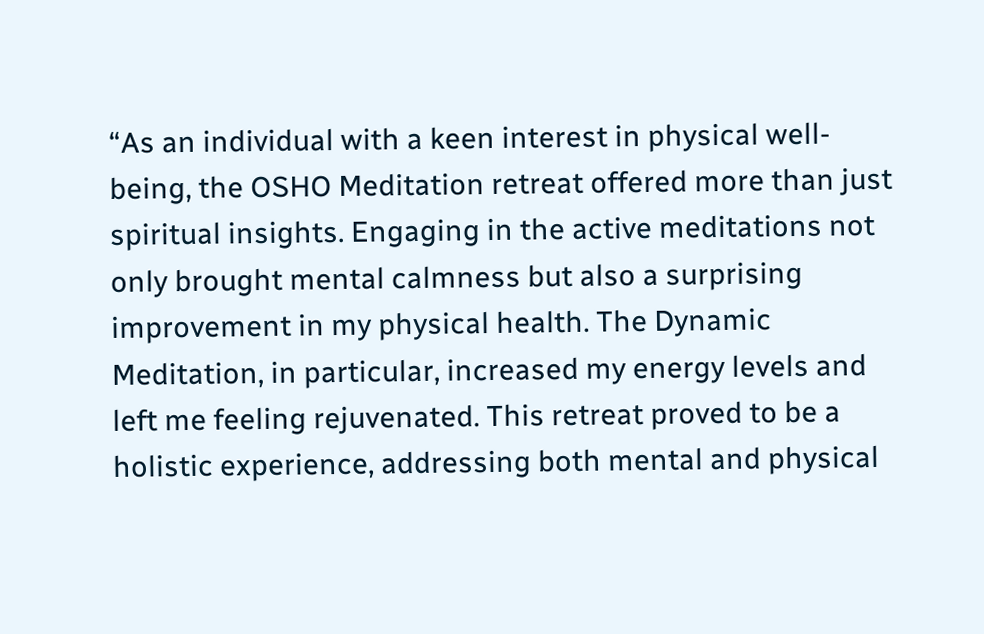“As an individual with a keen interest in physical well-being, the OSHO Meditation retreat offered more than just spiritual insights. Engaging in the active meditations not only brought mental calmness but also a surprising improvement in my physical health. The Dynamic Meditation, in particular, increased my energy levels and left me feeling rejuvenated. This retreat proved to be a holistic experience, addressing both mental and physical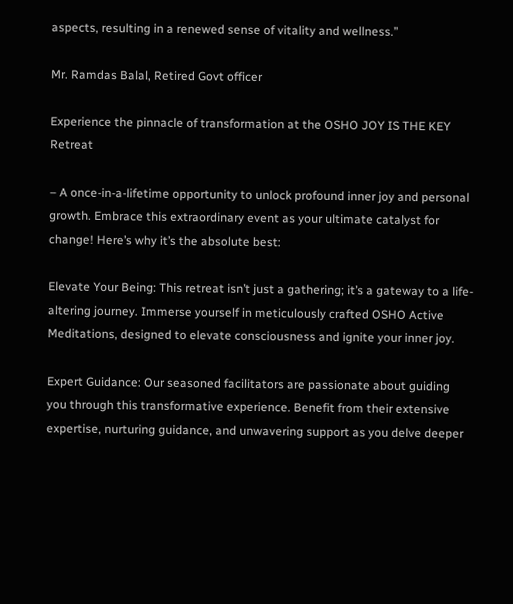aspects, resulting in a renewed sense of vitality and wellness.”

Mr. Ramdas Balal, Retired Govt officer

Experience the pinnacle of transformation at the OSHO JOY IS THE KEY Retreat

– A once-in-a-lifetime opportunity to unlock profound inner joy and personal growth. Embrace this extraordinary event as your ultimate catalyst for change! Here’s why it’s the absolute best:

Elevate Your Being: This retreat isn’t just a gathering; it’s a gateway to a life-altering journey. Immerse yourself in meticulously crafted OSHO Active Meditations, designed to elevate consciousness and ignite your inner joy.

Expert Guidance: Our seasoned facilitators are passionate about guiding you through this transformative experience. Benefit from their extensive expertise, nurturing guidance, and unwavering support as you delve deeper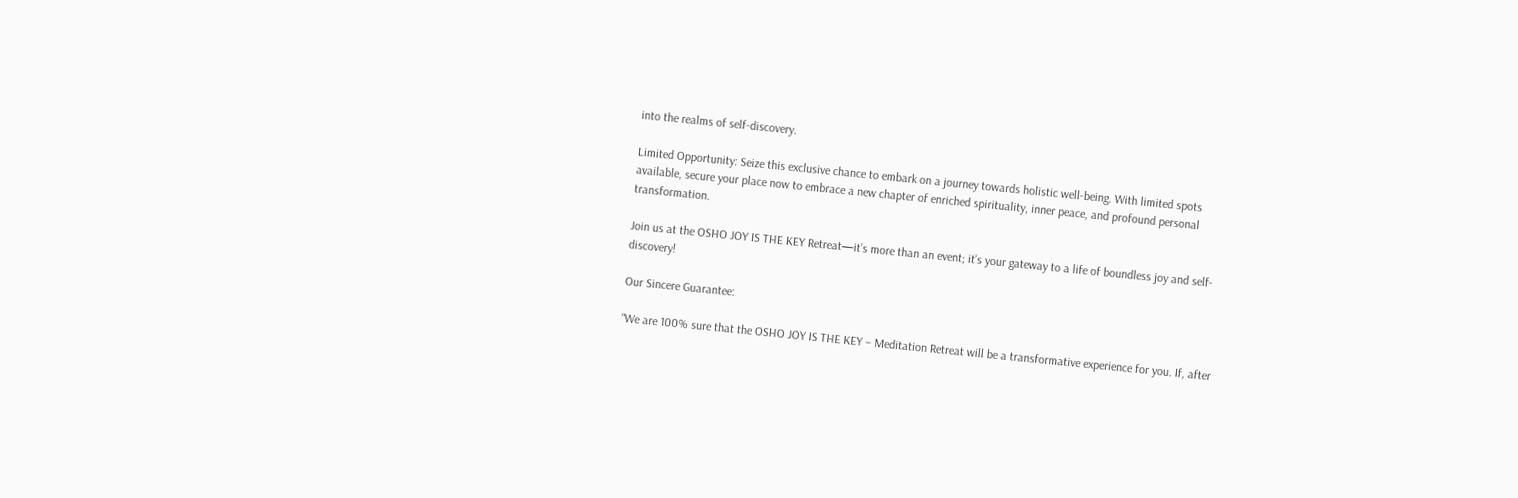into the realms of self-discovery.

Limited Opportunity: Seize this exclusive chance to embark on a journey towards holistic well-being. With limited spots available, secure your place now to embrace a new chapter of enriched spirituality, inner peace, and profound personal transformation.

Join us at the OSHO JOY IS THE KEY Retreat—it’s more than an event; it’s your gateway to a life of boundless joy and self-discovery!

Our Sincere Guarantee:

“We are 100% sure that the OSHO JOY IS THE KEY – Meditation Retreat will be a transformative experience for you. If, after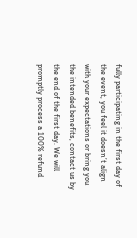fully participating in the first day of the event, you feel it doesn’t align with your expectations or bring you the intended benefits, contact us by the end of the first day. We will promptly process a 100% refund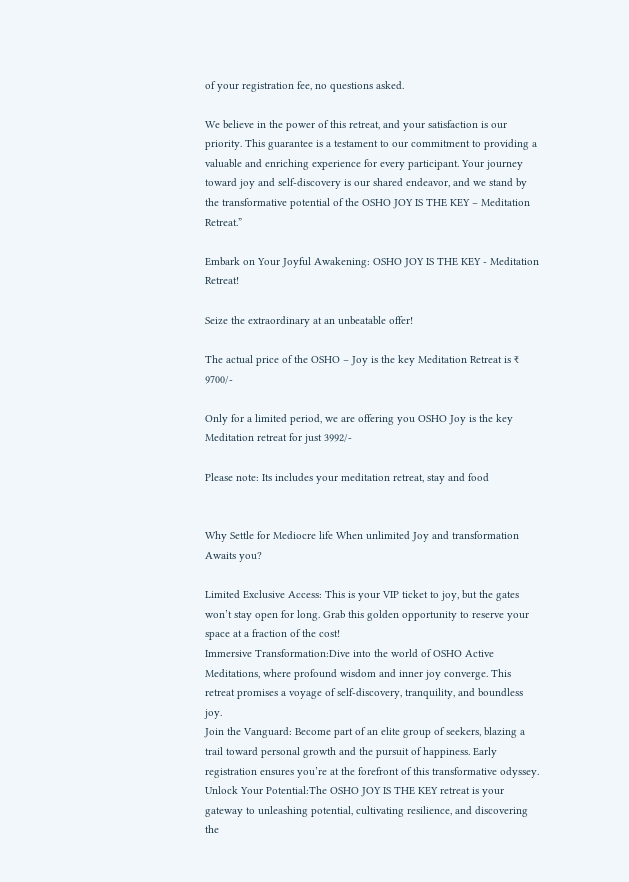of your registration fee, no questions asked.

We believe in the power of this retreat, and your satisfaction is our priority. This guarantee is a testament to our commitment to providing a valuable and enriching experience for every participant. Your journey toward joy and self-discovery is our shared endeavor, and we stand by the transformative potential of the OSHO JOY IS THE KEY – Meditation Retreat.”

Embark on Your Joyful Awakening: OSHO JOY IS THE KEY - Meditation Retreat!

Seize the extraordinary at an unbeatable offer!

The actual price of the OSHO – Joy is the key Meditation Retreat is ₹ 9700/-

Only for a limited period, we are offering you OSHO Joy is the key Meditation retreat for just 3992/-

Please note: Its includes your meditation retreat, stay and food


Why Settle for Mediocre life When unlimited Joy and transformation Awaits you?

Limited Exclusive Access: This is your VIP ticket to joy, but the gates won’t stay open for long. Grab this golden opportunity to reserve your space at a fraction of the cost!
Immersive Transformation:Dive into the world of OSHO Active Meditations, where profound wisdom and inner joy converge. This retreat promises a voyage of self-discovery, tranquility, and boundless joy.
Join the Vanguard: Become part of an elite group of seekers, blazing a trail toward personal growth and the pursuit of happiness. Early registration ensures you’re at the forefront of this transformative odyssey.
Unlock Your Potential:The OSHO JOY IS THE KEY retreat is your gateway to unleashing potential, cultivating resilience, and discovering the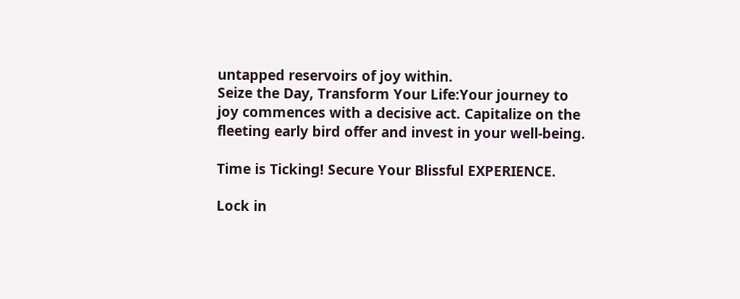untapped reservoirs of joy within.
Seize the Day, Transform Your Life:Your journey to joy commences with a decisive act. Capitalize on the fleeting early bird offer and invest in your well-being.

Time is Ticking! Secure Your Blissful EXPERIENCE.

Lock in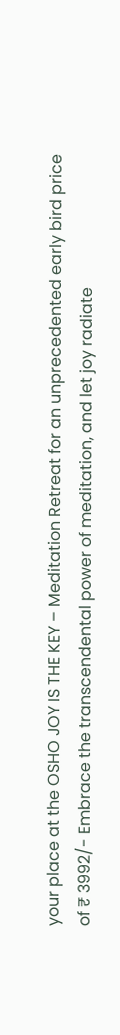your place at the OSHO JOY IS THE KEY – Meditation Retreat for an unprecedented early bird price of ₹ 3992/- Embrace the transcendental power of meditation, and let joy radiate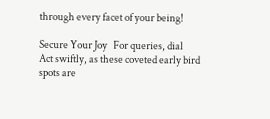through every facet of your being!

Secure Your Joy   For queries, dial
Act swiftly, as these coveted early bird spots are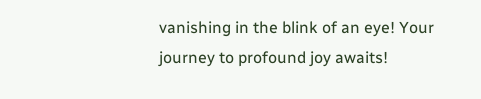vanishing in the blink of an eye! Your journey to profound joy awaits!